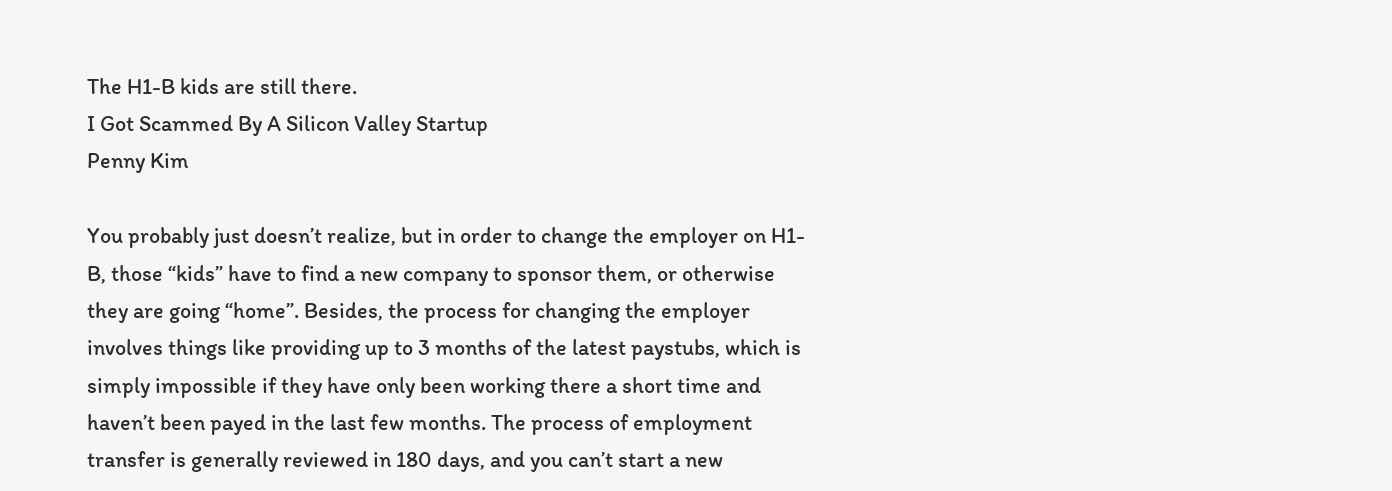The H1-B kids are still there.
I Got Scammed By A Silicon Valley Startup
Penny Kim

You probably just doesn’t realize, but in order to change the employer on H1-B, those “kids” have to find a new company to sponsor them, or otherwise they are going “home”. Besides, the process for changing the employer involves things like providing up to 3 months of the latest paystubs, which is simply impossible if they have only been working there a short time and haven’t been payed in the last few months. The process of employment transfer is generally reviewed in 180 days, and you can’t start a new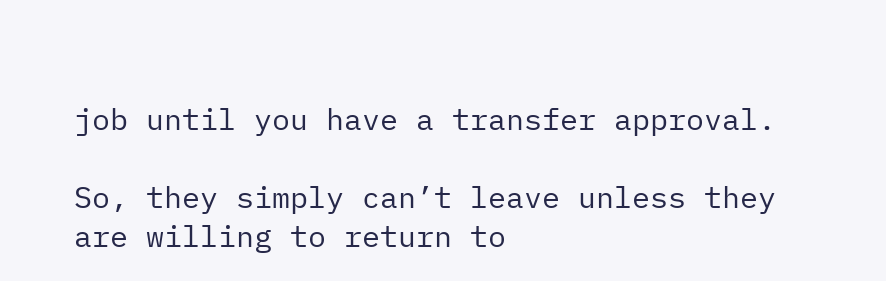job until you have a transfer approval.

So, they simply can’t leave unless they are willing to return to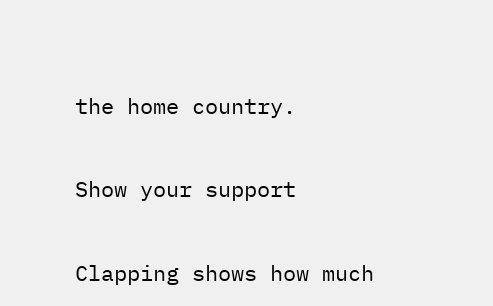the home country.

Show your support

Clapping shows how much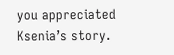you appreciated Ksenia’s story.